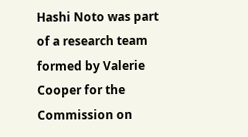Hashi Noto was part of a research team formed by Valerie Cooper for the Commission on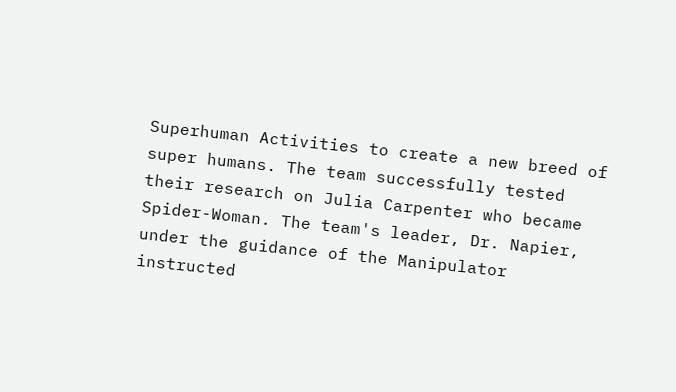Superhuman Activities to create a new breed of super humans. The team successfully tested their research on Julia Carpenter who became Spider-Woman. The team's leader, Dr. Napier, under the guidance of the Manipulator instructed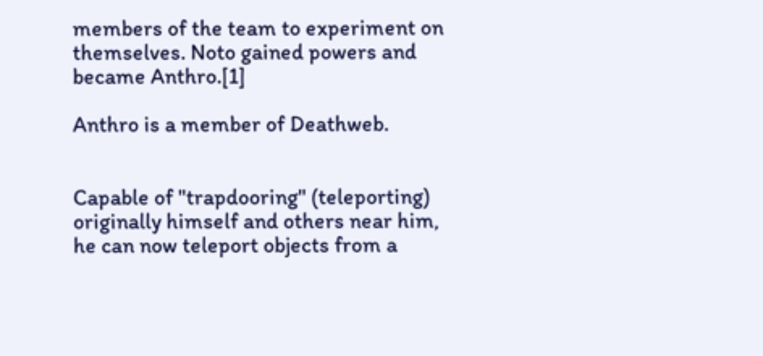members of the team to experiment on themselves. Noto gained powers and became Anthro.[1]

Anthro is a member of Deathweb.


Capable of "trapdooring" (teleporting) originally himself and others near him, he can now teleport objects from a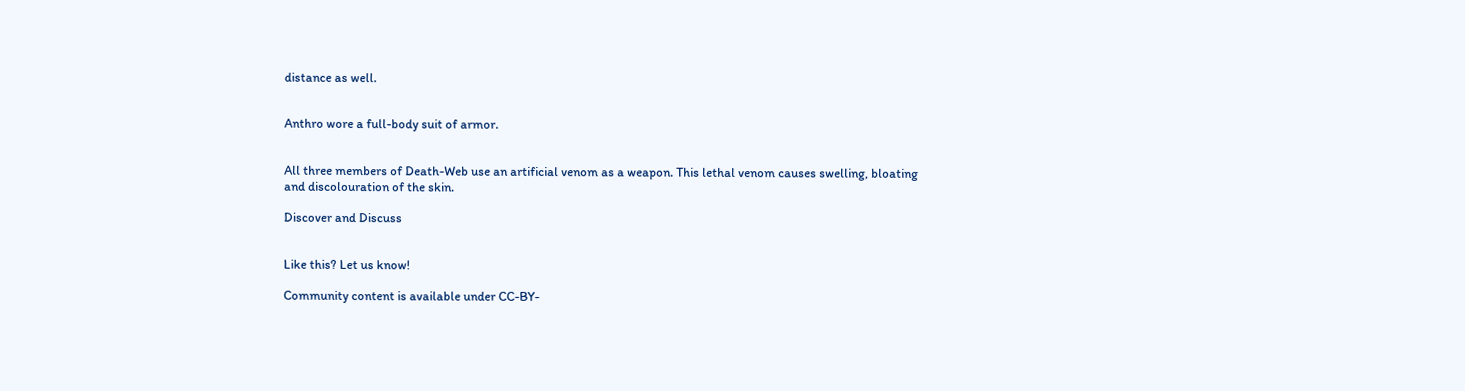distance as well.


Anthro wore a full-body suit of armor.


All three members of Death-Web use an artificial venom as a weapon. This lethal venom causes swelling, bloating and discolouration of the skin.

Discover and Discuss


Like this? Let us know!

Community content is available under CC-BY-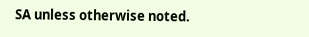SA unless otherwise noted.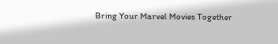Bring Your Marvel Movies Together